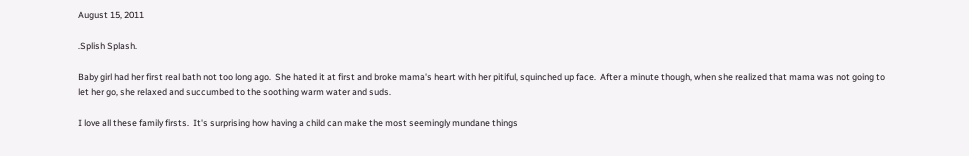August 15, 2011

.Splish Splash.

Baby girl had her first real bath not too long ago.  She hated it at first and broke mama's heart with her pitiful, squinched up face.  After a minute though, when she realized that mama was not going to let her go, she relaxed and succumbed to the soothing warm water and suds.

I love all these family firsts.  It's surprising how having a child can make the most seemingly mundane things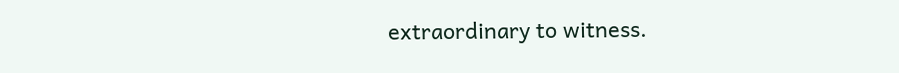extraordinary to witness.